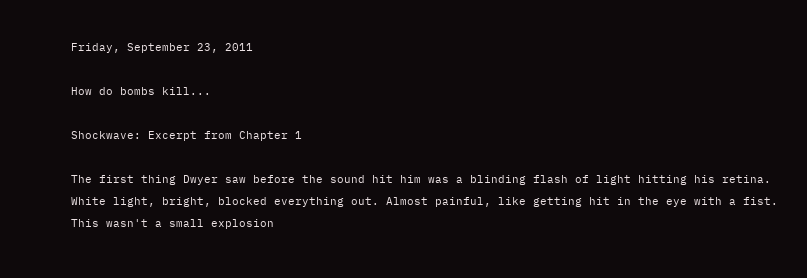Friday, September 23, 2011

How do bombs kill...

Shockwave: Excerpt from Chapter 1

The first thing Dwyer saw before the sound hit him was a blinding flash of light hitting his retina. White light, bright, blocked everything out. Almost painful, like getting hit in the eye with a fist. This wasn't a small explosion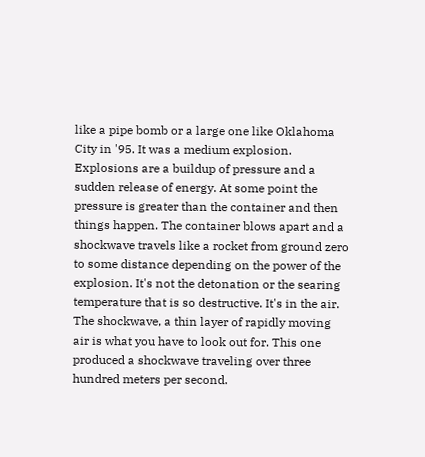like a pipe bomb or a large one like Oklahoma City in '95. It was a medium explosion.
Explosions are a buildup of pressure and a sudden release of energy. At some point the pressure is greater than the container and then things happen. The container blows apart and a shockwave travels like a rocket from ground zero to some distance depending on the power of the explosion. It's not the detonation or the searing temperature that is so destructive. It's in the air. The shockwave, a thin layer of rapidly moving air is what you have to look out for. This one produced a shockwave traveling over three hundred meters per second.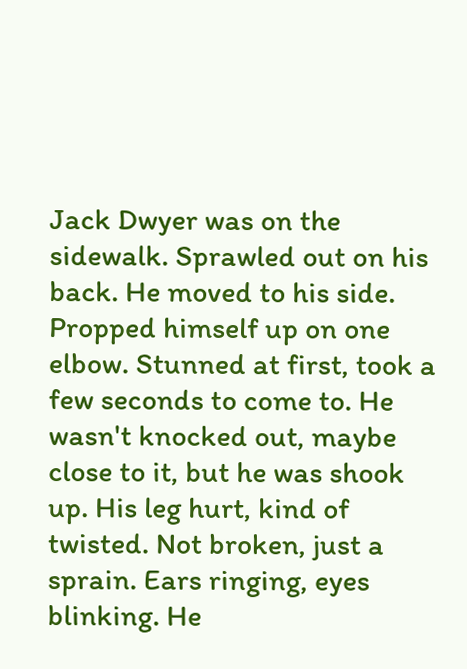Jack Dwyer was on the sidewalk. Sprawled out on his back. He moved to his side. Propped himself up on one elbow. Stunned at first, took a few seconds to come to. He wasn't knocked out, maybe close to it, but he was shook up. His leg hurt, kind of twisted. Not broken, just a sprain. Ears ringing, eyes blinking. He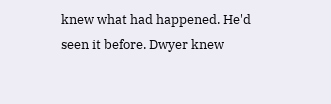knew what had happened. He'd seen it before. Dwyer knew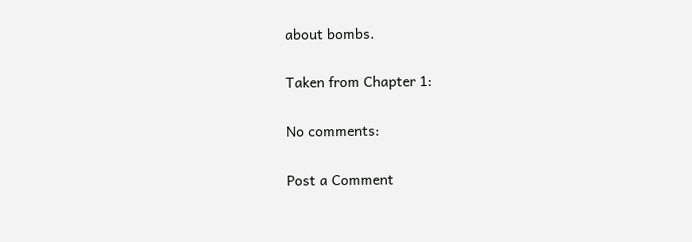about bombs.

Taken from Chapter 1:

No comments:

Post a Comment